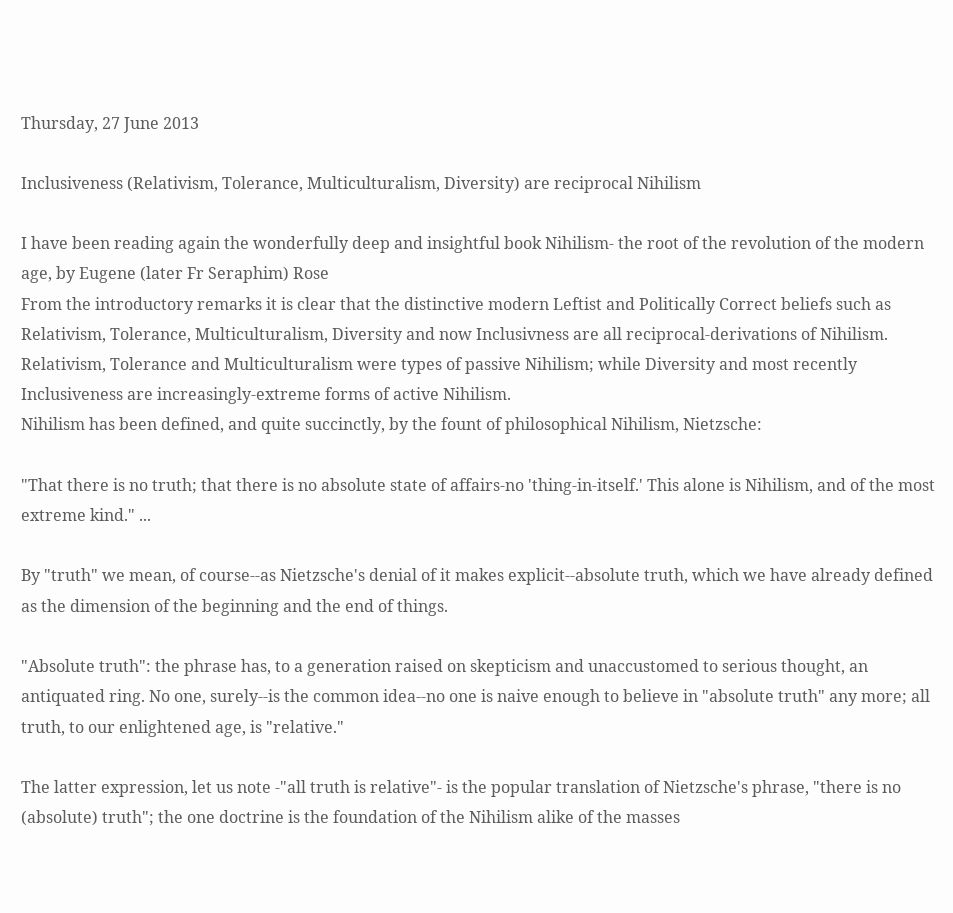Thursday, 27 June 2013

Inclusiveness (Relativism, Tolerance, Multiculturalism, Diversity) are reciprocal Nihilism

I have been reading again the wonderfully deep and insightful book Nihilism- the root of the revolution of the modern age, by Eugene (later Fr Seraphim) Rose
From the introductory remarks it is clear that the distinctive modern Leftist and Politically Correct beliefs such as Relativism, Tolerance, Multiculturalism, Diversity and now Inclusivness are all reciprocal-derivations of Nihilism.
Relativism, Tolerance and Multiculturalism were types of passive Nihilism; while Diversity and most recently Inclusiveness are increasingly-extreme forms of active Nihilism.
Nihilism has been defined, and quite succinctly, by the fount of philosophical Nihilism, Nietzsche:

"That there is no truth; that there is no absolute state of affairs-no 'thing-in-itself.' This alone is Nihilism, and of the most extreme kind." ...

By "truth" we mean, of course--as Nietzsche's denial of it makes explicit--absolute truth, which we have already defined as the dimension of the beginning and the end of things.

"Absolute truth": the phrase has, to a generation raised on skepticism and unaccustomed to serious thought, an antiquated ring. No one, surely--is the common idea--no one is naive enough to believe in "absolute truth" any more; all truth, to our enlightened age, is "relative."

The latter expression, let us note -"all truth is relative"- is the popular translation of Nietzsche's phrase, "there is no (absolute) truth"; the one doctrine is the foundation of the Nihilism alike of the masses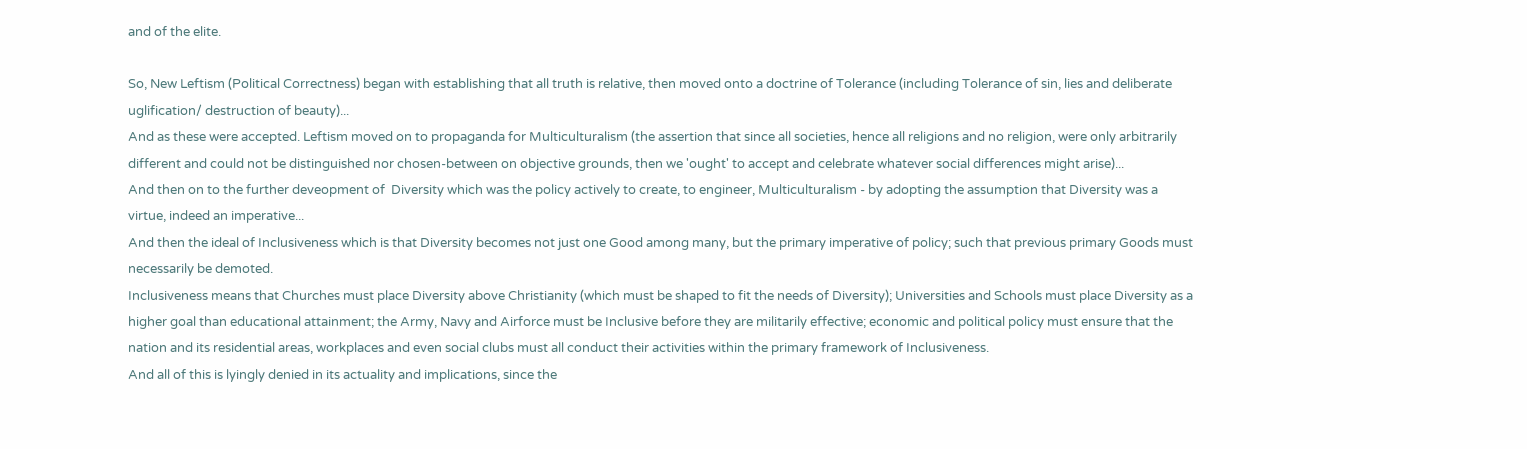and of the elite.

So, New Leftism (Political Correctness) began with establishing that all truth is relative, then moved onto a doctrine of Tolerance (including Tolerance of sin, lies and deliberate uglification/ destruction of beauty)...
And as these were accepted. Leftism moved on to propaganda for Multiculturalism (the assertion that since all societies, hence all religions and no religion, were only arbitrarily different and could not be distinguished nor chosen-between on objective grounds, then we 'ought' to accept and celebrate whatever social differences might arise)...
And then on to the further deveopment of  Diversity which was the policy actively to create, to engineer, Multiculturalism - by adopting the assumption that Diversity was a virtue, indeed an imperative...
And then the ideal of Inclusiveness which is that Diversity becomes not just one Good among many, but the primary imperative of policy; such that previous primary Goods must necessarily be demoted.
Inclusiveness means that Churches must place Diversity above Christianity (which must be shaped to fit the needs of Diversity); Universities and Schools must place Diversity as a higher goal than educational attainment; the Army, Navy and Airforce must be Inclusive before they are militarily effective; economic and political policy must ensure that the nation and its residential areas, workplaces and even social clubs must all conduct their activities within the primary framework of Inclusiveness.
And all of this is lyingly denied in its actuality and implications, since the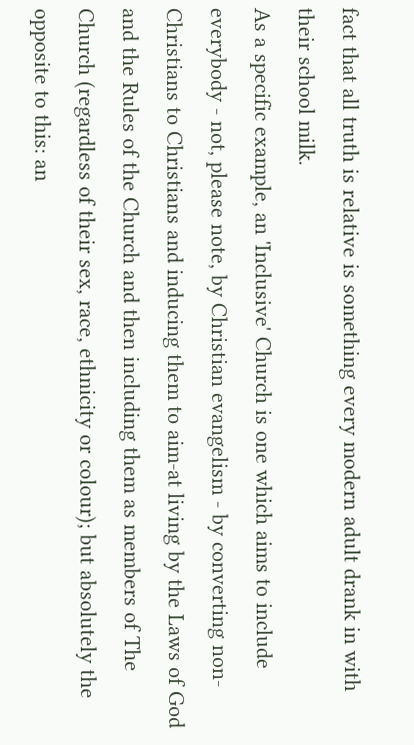fact that all truth is relative is something every modern adult drank in with their school milk.
As a specific example, an 'Inclusive' Church is one which aims to include everybody - not, please note, by Christian evangelism - by converting non-Christians to Christians and inducing them to aim-at living by the Laws of God and the Rules of the Church and then including them as members of The Church (regardless of their sex, race, ethnicity or colour); but absolutely the opposite to this: an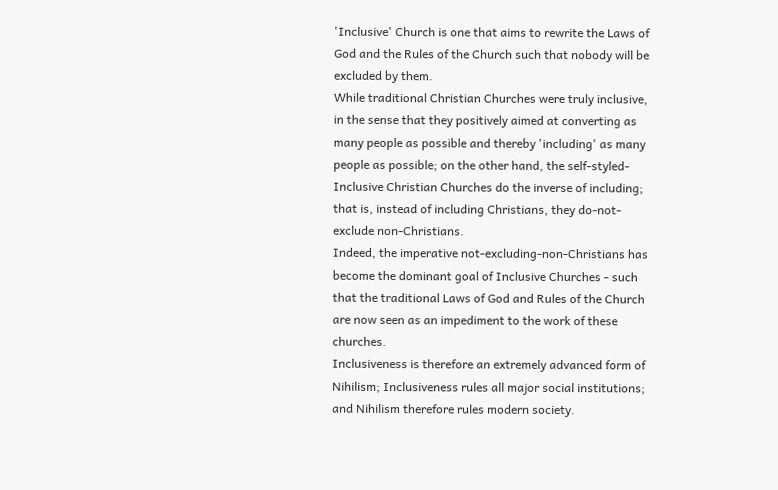'Inclusive' Church is one that aims to rewrite the Laws of God and the Rules of the Church such that nobody will be excluded by them.
While traditional Christian Churches were truly inclusive, in the sense that they positively aimed at converting as many people as possible and thereby 'including' as many people as possible; on the other hand, the self-styled-Inclusive Christian Churches do the inverse of including; that is, instead of including Christians, they do-not-exclude non-Christians.
Indeed, the imperative not-excluding-non-Christians has become the dominant goal of Inclusive Churches - such that the traditional Laws of God and Rules of the Church are now seen as an impediment to the work of these churches.
Inclusiveness is therefore an extremely advanced form of Nihilism; Inclusiveness rules all major social institutions; and Nihilism therefore rules modern society.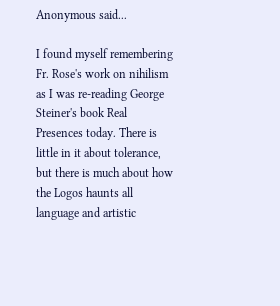Anonymous said...

I found myself remembering Fr. Rose's work on nihilism as I was re-reading George Steiner's book Real Presences today. There is little in it about tolerance, but there is much about how the Logos haunts all language and artistic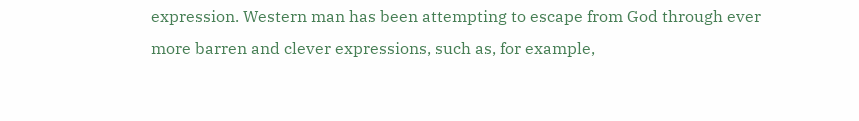expression. Western man has been attempting to escape from God through ever more barren and clever expressions, such as, for example,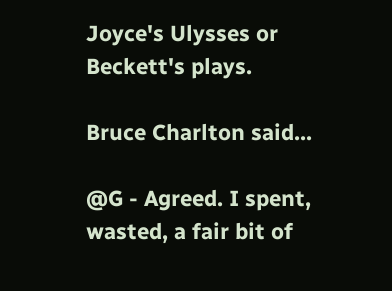Joyce's Ulysses or Beckett's plays.

Bruce Charlton said...

@G - Agreed. I spent, wasted, a fair bit of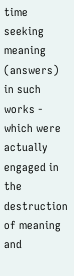time seeking meaning (answers) in such works - which were actually engaged in the destruction of meaning and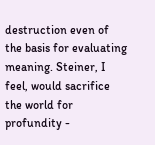destruction even of the basis for evaluating meaning. Steiner, I feel, would sacrifice the world for profundity -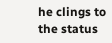he clings to the status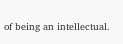of being an intellectual.